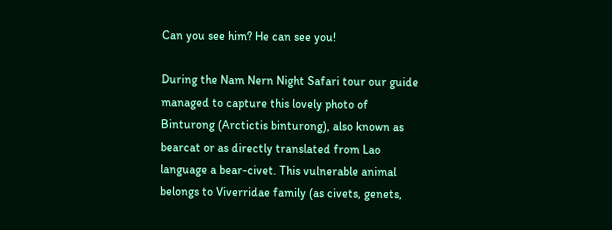Can you see him? He can see you!

During the Nam Nern Night Safari tour our guide managed to capture this lovely photo of Binturong (Arctictis binturong), also known as bearcat or as directly translated from Lao language a bear-civet. This vulnerable animal belongs to Viverridae family (as civets, genets,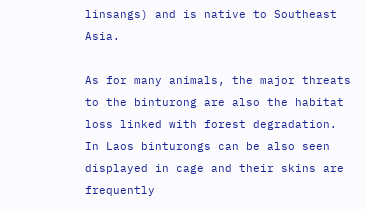linsangs) and is native to Southeast Asia.

As for many animals, the major threats to the binturong are also the habitat loss linked with forest degradation. In Laos binturongs can be also seen displayed in cage and their skins are frequently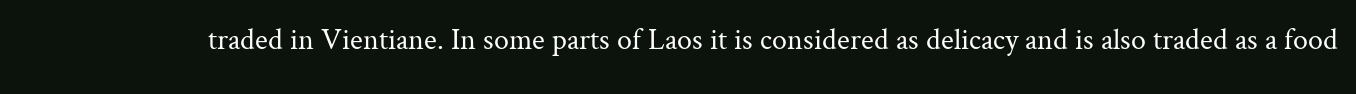traded in Vientiane. In some parts of Laos it is considered as delicacy and is also traded as a food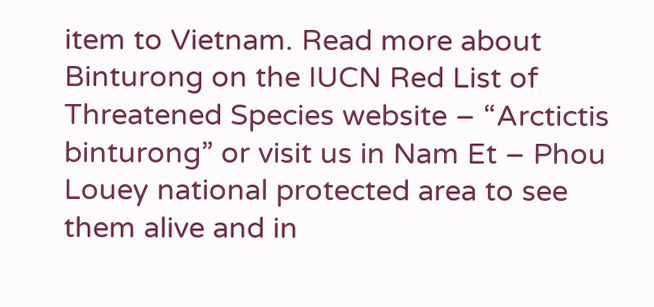item to Vietnam. Read more about Binturong on the IUCN Red List of Threatened Species website – “Arctictis binturong” or visit us in Nam Et – Phou Louey national protected area to see them alive and in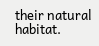their natural habitat.